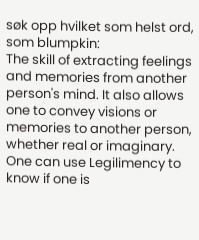søk opp hvilket som helst ord, som blumpkin:
The skill of extracting feelings and memories from another person's mind. It also allows one to convey visions or memories to another person, whether real or imaginary.
One can use Legilimency to know if one is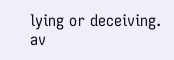lying or deceiving.
av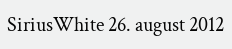SiriusWhite 26. august 2012